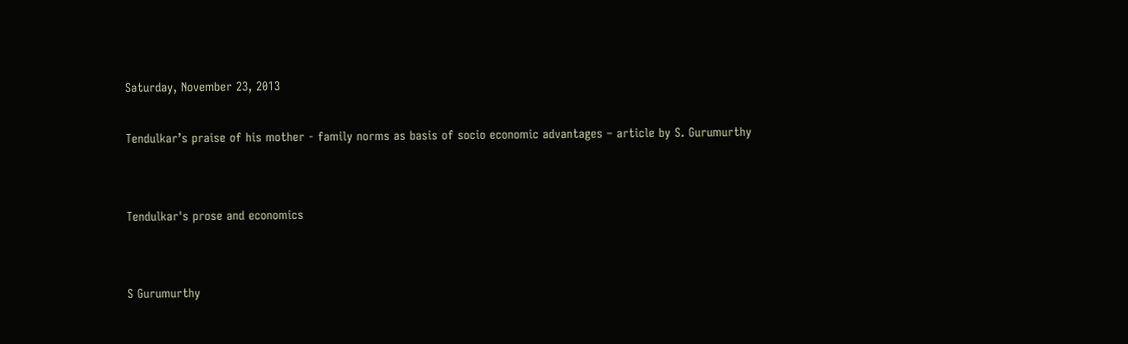Saturday, November 23, 2013

Tendulkar’s praise of his mother - family norms as basis of socio economic advantages – article by S. Gurumurthy


Tendulkar's prose and economics


S Gurumurthy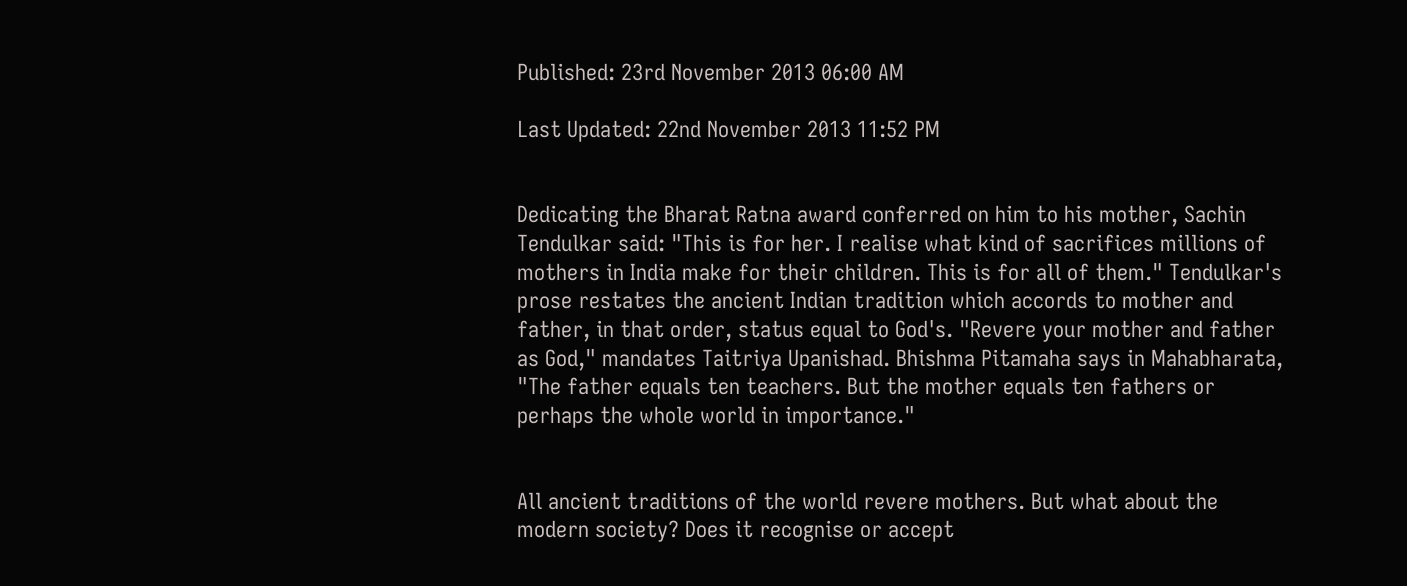Published: 23rd November 2013 06:00 AM

Last Updated: 22nd November 2013 11:52 PM


Dedicating the Bharat Ratna award conferred on him to his mother, Sachin Tendulkar said: "This is for her. I realise what kind of sacrifices millions of mothers in India make for their children. This is for all of them." Tendulkar's prose restates the ancient Indian tradition which accords to mother and father, in that order, status equal to God's. "Revere your mother and father as God," mandates Taitriya Upanishad. Bhishma Pitamaha says in Mahabharata, "The father equals ten teachers. But the mother equals ten fathers or perhaps the whole world in importance."


All ancient traditions of the world revere mothers. But what about the modern society? Does it recognise or accept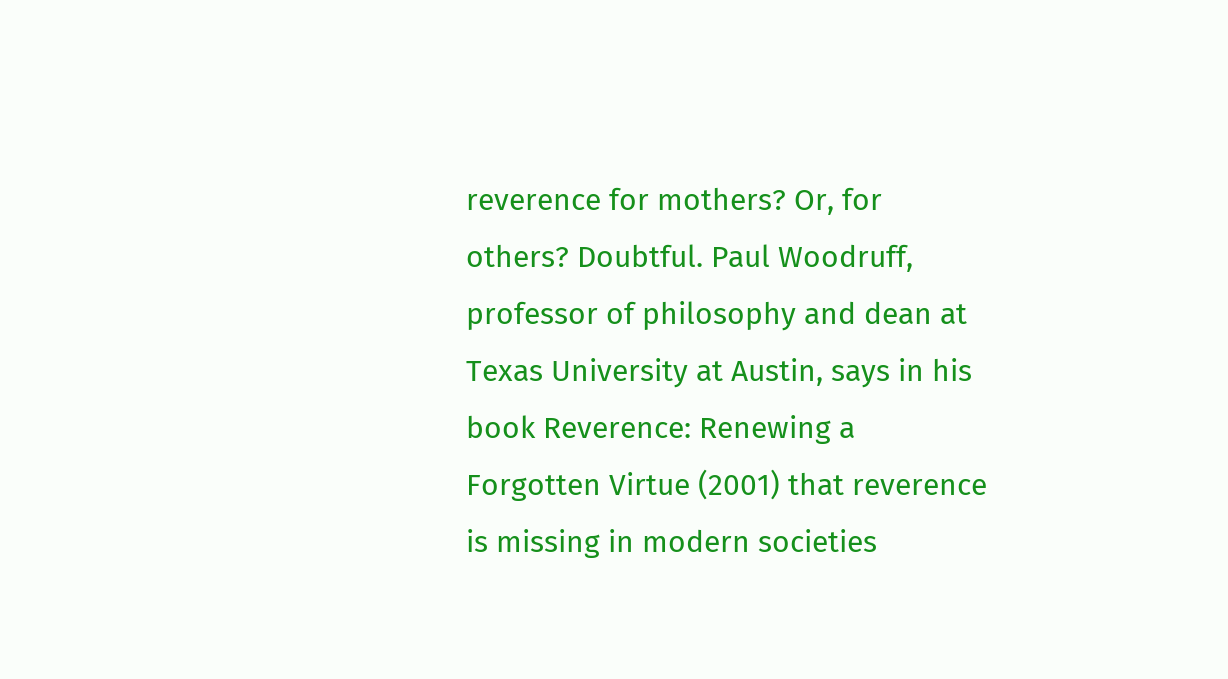reverence for mothers? Or, for others? Doubtful. Paul Woodruff, professor of philosophy and dean at Texas University at Austin, says in his book Reverence: Renewing a Forgotten Virtue (2001) that reverence is missing in modern societies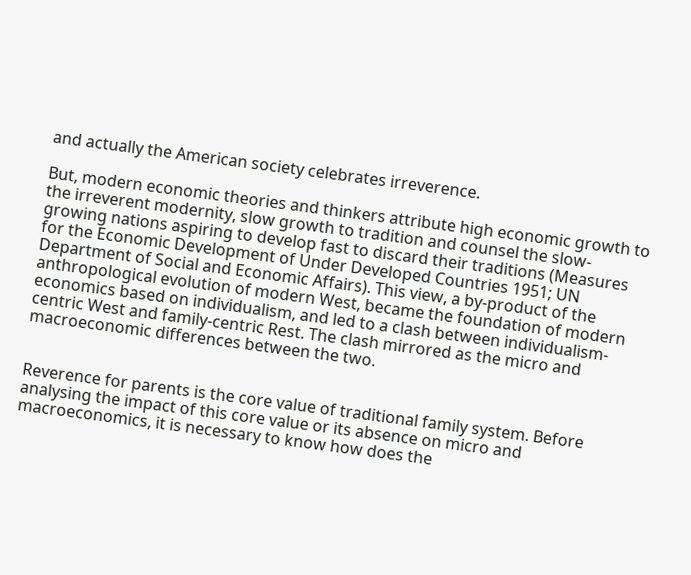and actually the American society celebrates irreverence.

But, modern economic theories and thinkers attribute high economic growth to the irreverent modernity, slow growth to tradition and counsel the slow-growing nations aspiring to develop fast to discard their traditions (Measures for the Economic Development of Under Developed Countries 1951; UN Department of Social and Economic Affairs). This view, a by-product of the anthropological evolution of modern West, became the foundation of modern economics based on individualism, and led to a clash between individualism-centric West and family-centric Rest. The clash mirrored as the micro and macroeconomic differences between the two.


Reverence for parents is the core value of traditional family system. Before analysing the impact of this core value or its absence on micro and macroeconomics, it is necessary to know how does the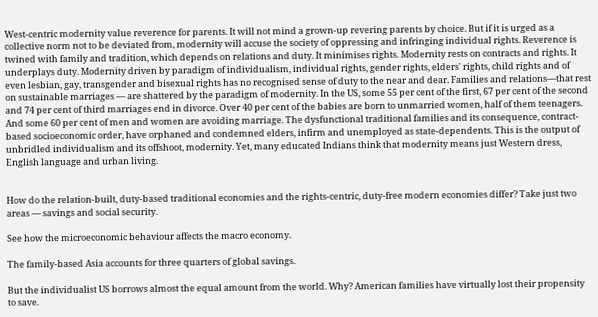West-centric modernity value reverence for parents. It will not mind a grown-up revering parents by choice. But if it is urged as a collective norm not to be deviated from, modernity will accuse the society of oppressing and infringing individual rights. Reverence is twined with family and tradition, which depends on relations and duty. It minimises rights. Modernity rests on contracts and rights. It underplays duty. Modernity driven by paradigm of individualism, individual rights, gender rights, elders' rights, child rights and of even lesbian, gay, transgender and bisexual rights has no recognised sense of duty to the near and dear. Families and relations—that rest on sustainable marriages — are shattered by the paradigm of modernity. In the US, some 55 per cent of the first, 67 per cent of the second and 74 per cent of third marriages end in divorce. Over 40 per cent of the babies are born to unmarried women, half of them teenagers. And some 60 per cent of men and women are avoiding marriage. The dysfunctional traditional families and its consequence, contract-based socioeconomic order, have orphaned and condemned elders, infirm and unemployed as state-dependents. This is the output of unbridled individualism and its offshoot, modernity. Yet, many educated Indians think that modernity means just Western dress, English language and urban living.


How do the relation-built, duty-based traditional economies and the rights-centric, duty-free modern economies differ? Take just two areas — savings and social security.

See how the microeconomic behaviour affects the macro economy.

The family-based Asia accounts for three quarters of global savings.

But the individualist US borrows almost the equal amount from the world. Why? American families have virtually lost their propensity to save.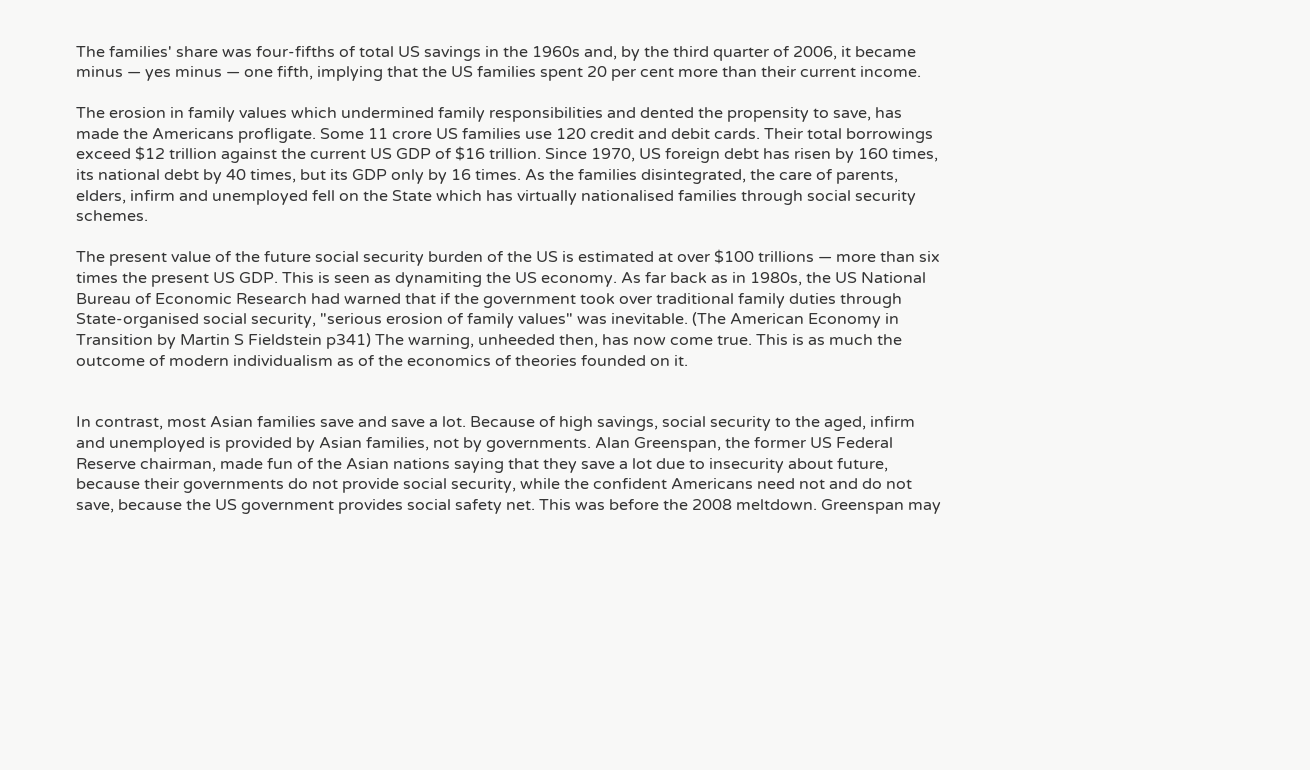The families' share was four-fifths of total US savings in the 1960s and, by the third quarter of 2006, it became minus — yes minus — one fifth, implying that the US families spent 20 per cent more than their current income.

The erosion in family values which undermined family responsibilities and dented the propensity to save, has made the Americans profligate. Some 11 crore US families use 120 credit and debit cards. Their total borrowings exceed $12 trillion against the current US GDP of $16 trillion. Since 1970, US foreign debt has risen by 160 times, its national debt by 40 times, but its GDP only by 16 times. As the families disintegrated, the care of parents, elders, infirm and unemployed fell on the State which has virtually nationalised families through social security schemes.

The present value of the future social security burden of the US is estimated at over $100 trillions — more than six times the present US GDP. This is seen as dynamiting the US economy. As far back as in 1980s, the US National Bureau of Economic Research had warned that if the government took over traditional family duties through State-organised social security, "serious erosion of family values" was inevitable. (The American Economy in Transition by Martin S Fieldstein p341) The warning, unheeded then, has now come true. This is as much the outcome of modern individualism as of the economics of theories founded on it.


In contrast, most Asian families save and save a lot. Because of high savings, social security to the aged, infirm and unemployed is provided by Asian families, not by governments. Alan Greenspan, the former US Federal Reserve chairman, made fun of the Asian nations saying that they save a lot due to insecurity about future, because their governments do not provide social security, while the confident Americans need not and do not save, because the US government provides social safety net. This was before the 2008 meltdown. Greenspan may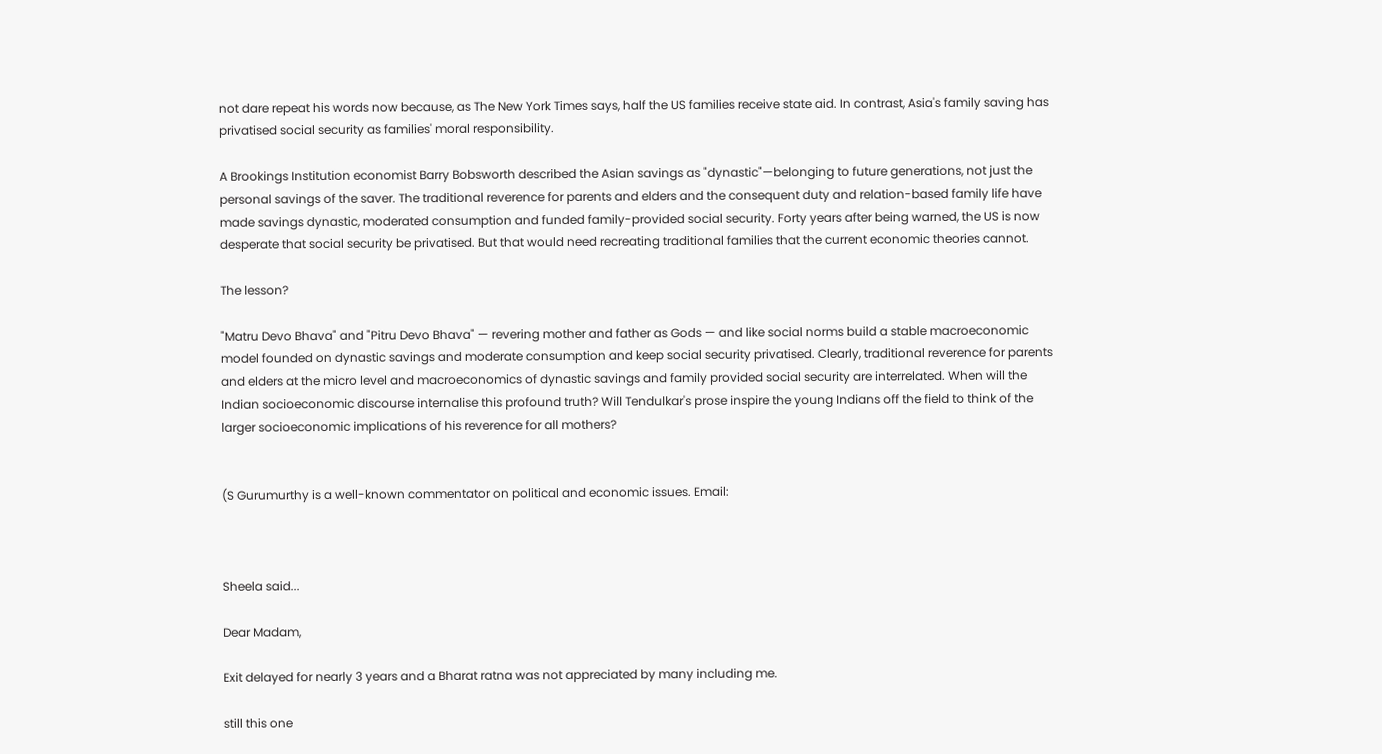not dare repeat his words now because, as The New York Times says, half the US families receive state aid. In contrast, Asia's family saving has privatised social security as families' moral responsibility.

A Brookings Institution economist Barry Bobsworth described the Asian savings as "dynastic"—belonging to future generations, not just the personal savings of the saver. The traditional reverence for parents and elders and the consequent duty and relation-based family life have made savings dynastic, moderated consumption and funded family-provided social security. Forty years after being warned, the US is now desperate that social security be privatised. But that would need recreating traditional families that the current economic theories cannot.

The lesson?

"Matru Devo Bhava" and "Pitru Devo Bhava" — revering mother and father as Gods — and like social norms build a stable macroeconomic model founded on dynastic savings and moderate consumption and keep social security privatised. Clearly, traditional reverence for parents and elders at the micro level and macroeconomics of dynastic savings and family provided social security are interrelated. When will the Indian socioeconomic discourse internalise this profound truth? Will Tendulkar's prose inspire the young Indians off the field to think of the larger socioeconomic implications of his reverence for all mothers?


(S Gurumurthy is a well-known commentator on political and economic issues. Email:



Sheela said...

Dear Madam,

Exit delayed for nearly 3 years and a Bharat ratna was not appreciated by many including me.

still this one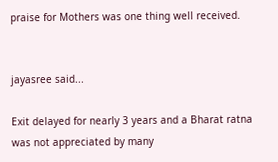praise for Mothers was one thing well received.


jayasree said...

Exit delayed for nearly 3 years and a Bharat ratna was not appreciated by many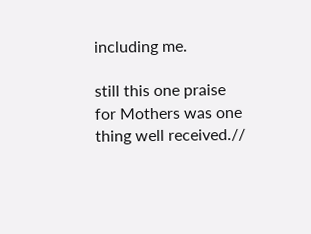including me.

still this one praise for Mothers was one thing well received.//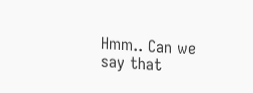Hmm.. Can we say that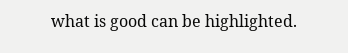what is good can be highlighted.